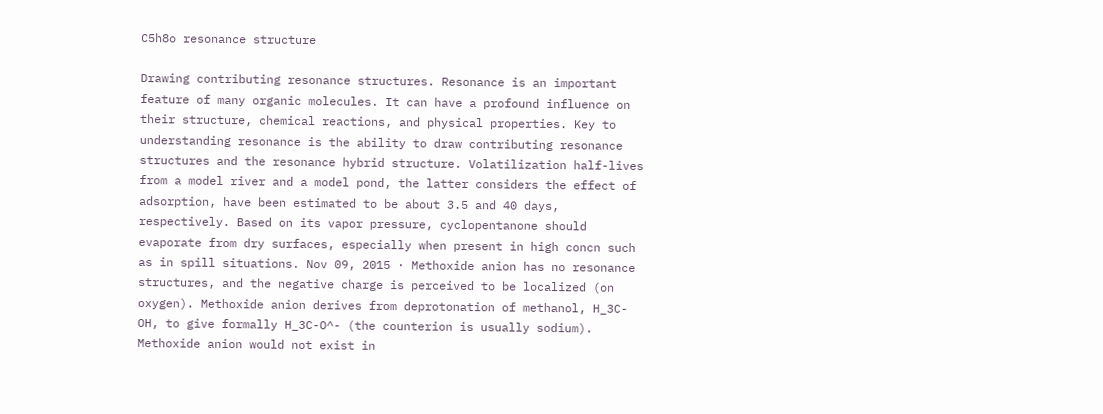C5h8o resonance structure

Drawing contributing resonance structures. Resonance is an important feature of many organic molecules. It can have a profound influence on their structure, chemical reactions, and physical properties. Key to understanding resonance is the ability to draw contributing resonance structures and the resonance hybrid structure. Volatilization half-lives from a model river and a model pond, the latter considers the effect of adsorption, have been estimated to be about 3.5 and 40 days, respectively. Based on its vapor pressure, cyclopentanone should evaporate from dry surfaces, especially when present in high concn such as in spill situations. Nov 09, 2015 · Methoxide anion has no resonance structures, and the negative charge is perceived to be localized (on oxygen). Methoxide anion derives from deprotonation of methanol, H_3C-OH, to give formally H_3C-O^- (the counterion is usually sodium). Methoxide anion would not exist in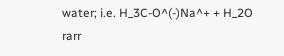water; i.e. H_3C-O^(-)Na^+ + H_2O rarr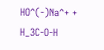HO^(-)Na^+ + H_3C-O-H